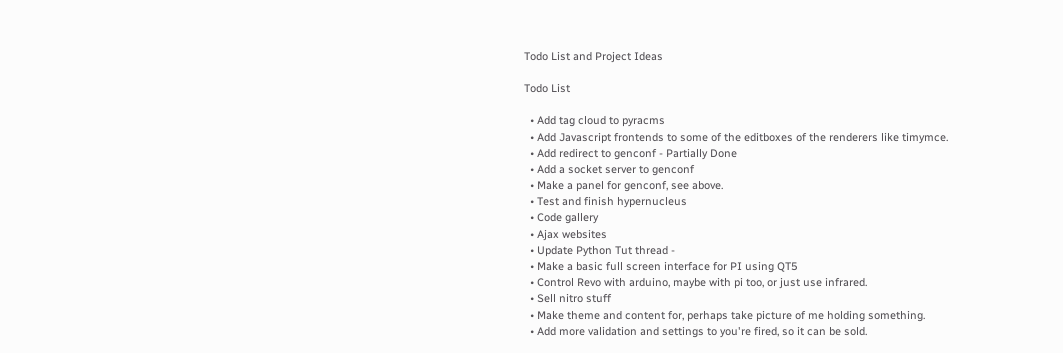Todo List and Project Ideas

Todo List

  • Add tag cloud to pyracms
  • Add Javascript frontends to some of the editboxes of the renderers like timymce.
  • Add redirect to genconf - Partially Done
  • Add a socket server to genconf
  • Make a panel for genconf, see above.
  • Test and finish hypernucleus
  • Code gallery
  • Ajax websites
  • Update Python Tut thread -
  • Make a basic full screen interface for PI using QT5
  • Control Revo with arduino, maybe with pi too, or just use infrared.
  • Sell nitro stuff
  • Make theme and content for, perhaps take picture of me holding something.
  • Add more validation and settings to you're fired, so it can be sold.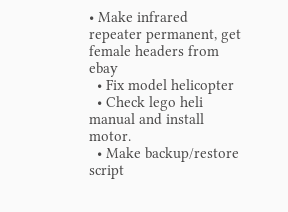• Make infrared repeater permanent, get female headers from ebay
  • Fix model helicopter
  • Check lego heli manual and install motor.
  • Make backup/restore script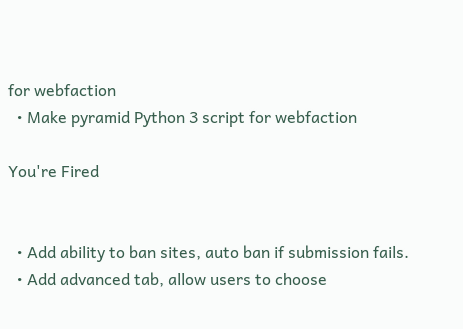for webfaction
  • Make pyramid Python 3 script for webfaction

You're Fired


  • Add ability to ban sites, auto ban if submission fails.
  • Add advanced tab, allow users to choose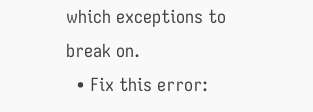which exceptions to break on.
  • Fix this error: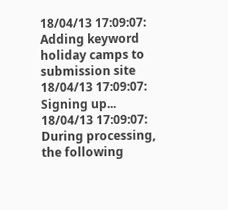18/04/13 17:09:07: Adding keyword holiday camps to submission site 18/04/13 17:09:07: Signing up... 18/04/13 17:09:07: During processing, the following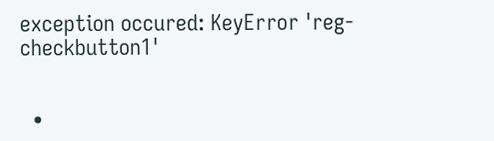exception occured: KeyError 'reg-checkbutton1'


  •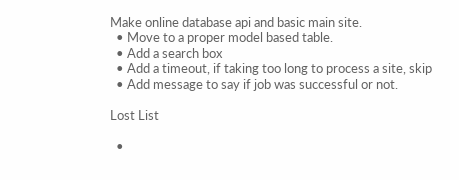Make online database api and basic main site.
  • Move to a proper model based table.
  • Add a search box
  • Add a timeout, if taking too long to process a site, skip
  • Add message to say if job was successful or not.

Lost List

  •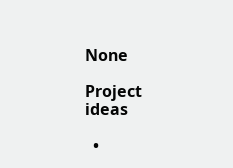None

Project ideas

  •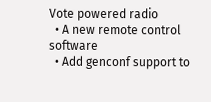Vote powered radio
  • A new remote control software
  • Add genconf support to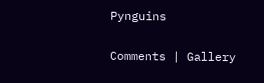Pynguins

Comments | Gallery